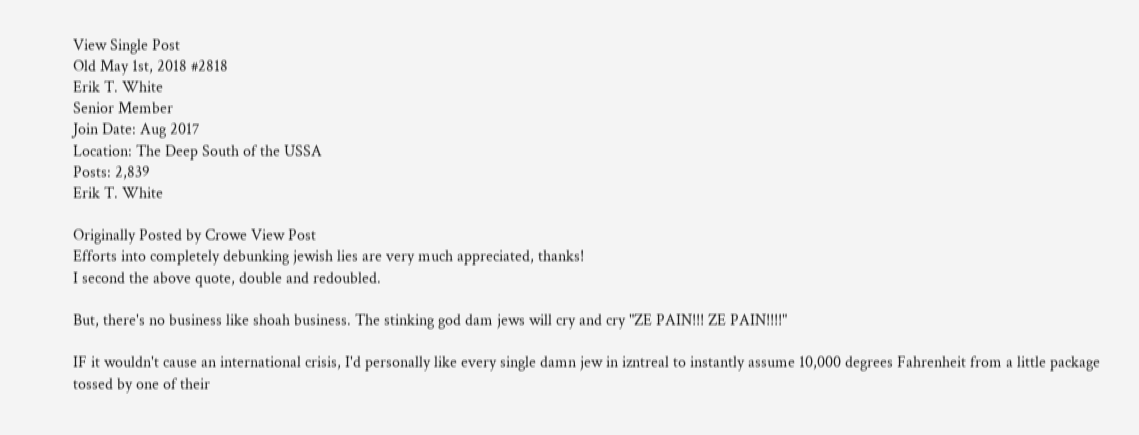View Single Post
Old May 1st, 2018 #2818
Erik T. White
Senior Member
Join Date: Aug 2017
Location: The Deep South of the USSA
Posts: 2,839
Erik T. White

Originally Posted by Crowe View Post
Efforts into completely debunking jewish lies are very much appreciated, thanks!
I second the above quote, double and redoubled.

But, there's no business like shoah business. The stinking god dam jews will cry and cry "ZE PAIN!!! ZE PAIN!!!!"

IF it wouldn't cause an international crisis, I'd personally like every single damn jew in izntreal to instantly assume 10,000 degrees Fahrenheit from a little package tossed by one of their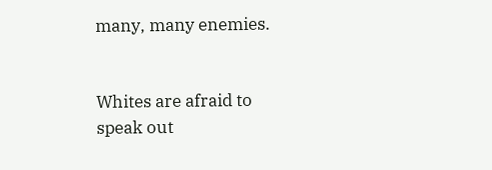many, many enemies.


Whites are afraid to speak out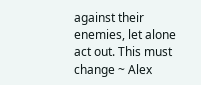against their enemies, let alone act out. This must change ~ Alex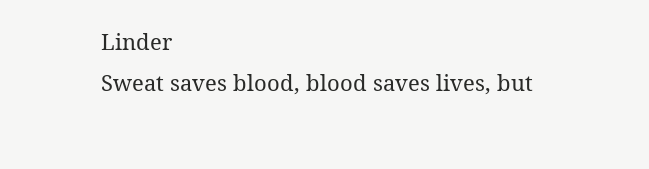Linder
Sweat saves blood, blood saves lives, but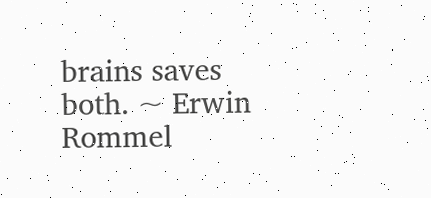brains saves both. ~ Erwin Rommel